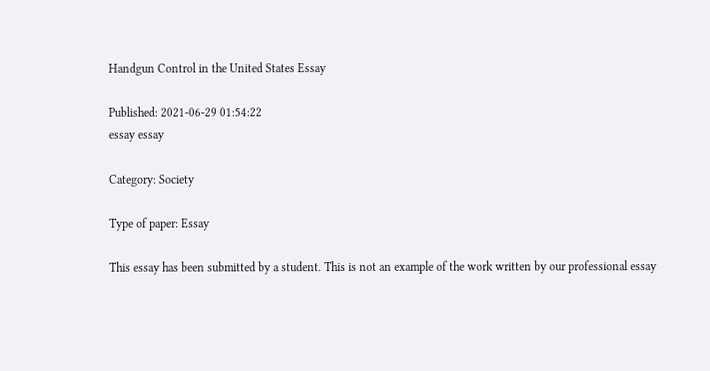Handgun Control in the United States Essay

Published: 2021-06-29 01:54:22
essay essay

Category: Society

Type of paper: Essay

This essay has been submitted by a student. This is not an example of the work written by our professional essay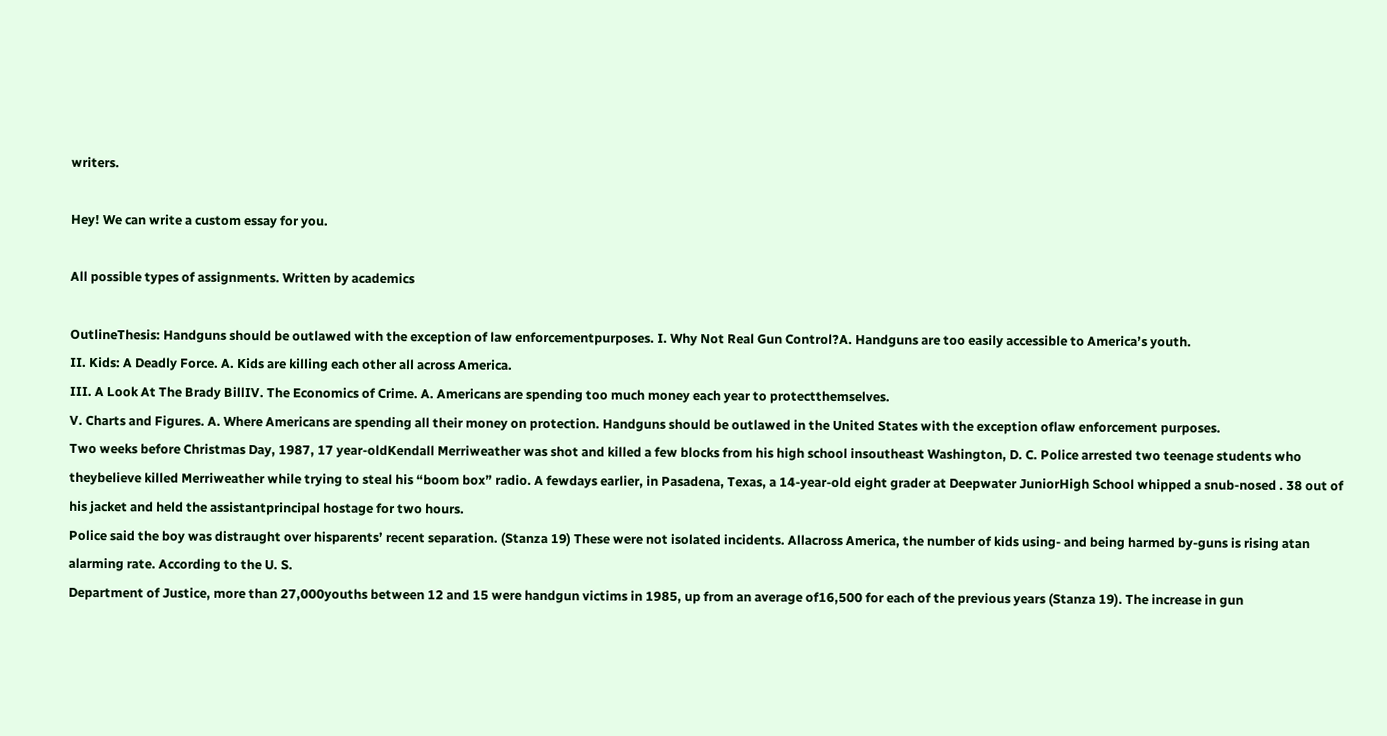writers.

Hey! We can write a custom essay for you.

All possible types of assignments. Written by academics

OutlineThesis: Handguns should be outlawed with the exception of law enforcementpurposes. I. Why Not Real Gun Control?A. Handguns are too easily accessible to America’s youth.
II. Kids: A Deadly Force. A. Kids are killing each other all across America.
III. A Look At The Brady BillIV. The Economics of Crime. A. Americans are spending too much money each year to protectthemselves.
V. Charts and Figures. A. Where Americans are spending all their money on protection. Handguns should be outlawed in the United States with the exception oflaw enforcement purposes.
Two weeks before Christmas Day, 1987, 17 year-oldKendall Merriweather was shot and killed a few blocks from his high school insoutheast Washington, D. C. Police arrested two teenage students who theybelieve killed Merriweather while trying to steal his “boom box” radio. A fewdays earlier, in Pasadena, Texas, a 14-year-old eight grader at Deepwater JuniorHigh School whipped a snub-nosed . 38 out of his jacket and held the assistantprincipal hostage for two hours.
Police said the boy was distraught over hisparents’ recent separation. (Stanza 19) These were not isolated incidents. Allacross America, the number of kids using- and being harmed by-guns is rising atan alarming rate. According to the U. S.
Department of Justice, more than 27,000youths between 12 and 15 were handgun victims in 1985, up from an average of16,500 for each of the previous years (Stanza 19). The increase in gun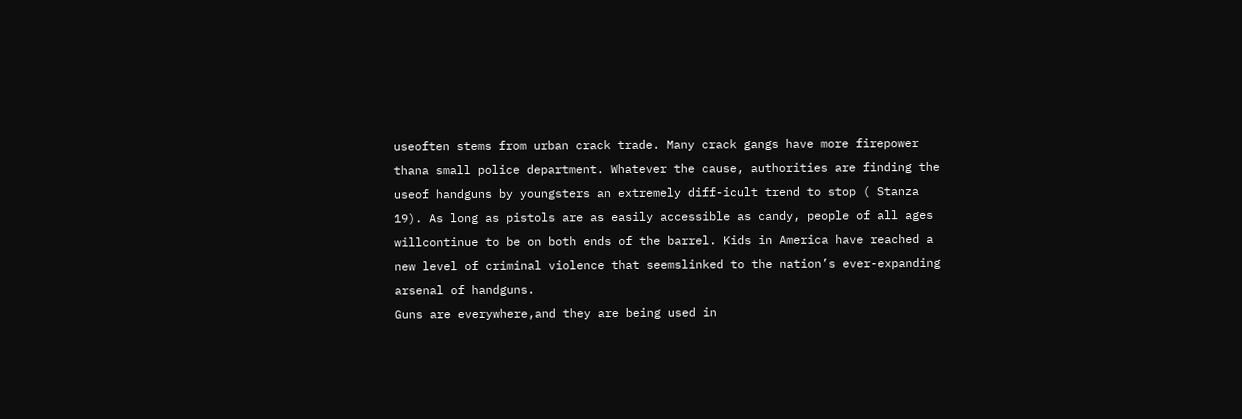useoften stems from urban crack trade. Many crack gangs have more firepower thana small police department. Whatever the cause, authorities are finding the useof handguns by youngsters an extremely diff-icult trend to stop ( Stanza 19). As long as pistols are as easily accessible as candy, people of all ages willcontinue to be on both ends of the barrel. Kids in America have reached a new level of criminal violence that seemslinked to the nation’s ever-expanding arsenal of handguns.
Guns are everywhere,and they are being used in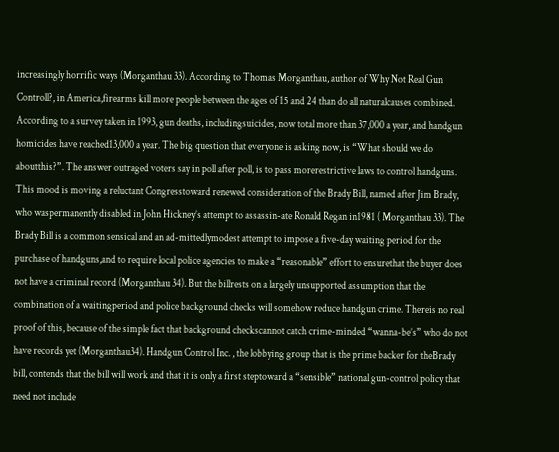increasingly horrific ways (Morganthau 33). According to Thomas Morganthau, author of Why Not Real Gun Controll?, in America,firearms kill more people between the ages of 15 and 24 than do all naturalcauses combined. According to a survey taken in 1993, gun deaths, includingsuicides, now total more than 37,000 a year, and handgun homicides have reached13,000 a year. The big question that everyone is asking now, is “What should we do aboutthis?”. The answer outraged voters say in poll after poll, is to pass morerestrictive laws to control handguns.
This mood is moving a reluctant Congresstoward renewed consideration of the Brady Bill, named after Jim Brady, who waspermanently disabled in John Hickney’s attempt to assassin-ate Ronald Regan in1981 ( Morganthau 33). The Brady Bill is a common sensical and an ad-mittedlymodest attempt to impose a five-day waiting period for the purchase of handguns,and to require local police agencies to make a “reasonable” effort to ensurethat the buyer does not have a criminal record (Morganthau 34). But the billrests on a largely unsupported assumption that the combination of a waitingperiod and police background checks will somehow reduce handgun crime. Thereis no real proof of this, because of the simple fact that background checkscannot catch crime-minded “wanna-be’s” who do not have records yet (Morganthau34). Handgun Control Inc. , the lobbying group that is the prime backer for theBrady bill, contends that the bill will work and that it is only a first steptoward a “sensible” national gun-control policy that need not include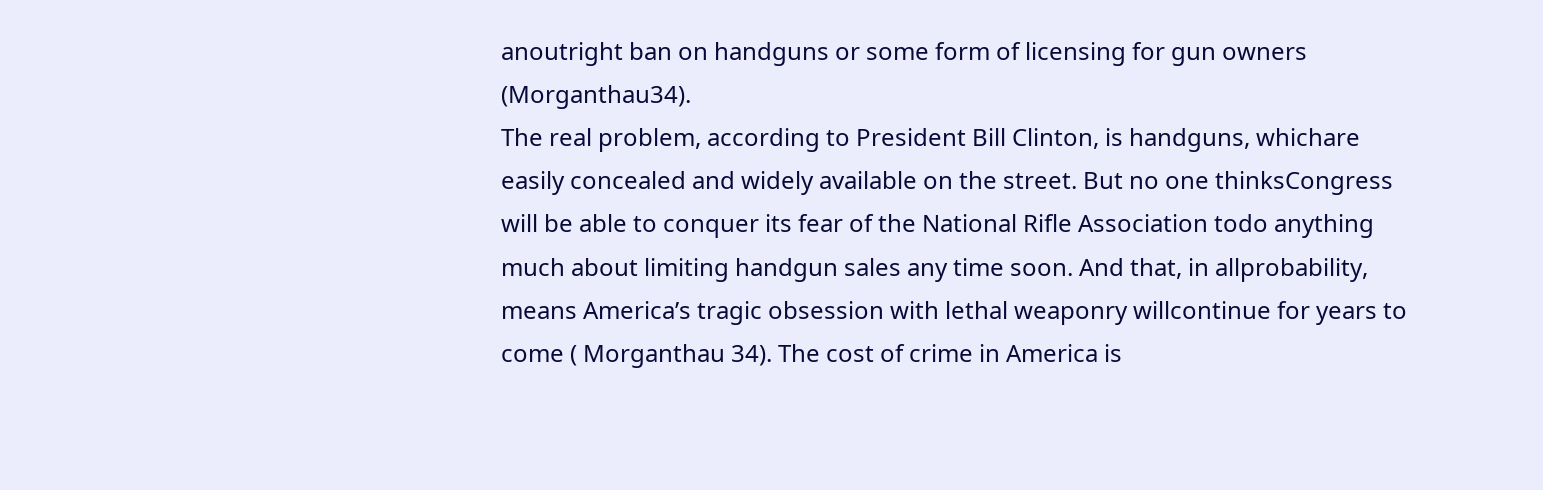anoutright ban on handguns or some form of licensing for gun owners (Morganthau34).
The real problem, according to President Bill Clinton, is handguns, whichare easily concealed and widely available on the street. But no one thinksCongress will be able to conquer its fear of the National Rifle Association todo anything much about limiting handgun sales any time soon. And that, in allprobability, means America’s tragic obsession with lethal weaponry willcontinue for years to come ( Morganthau 34). The cost of crime in America is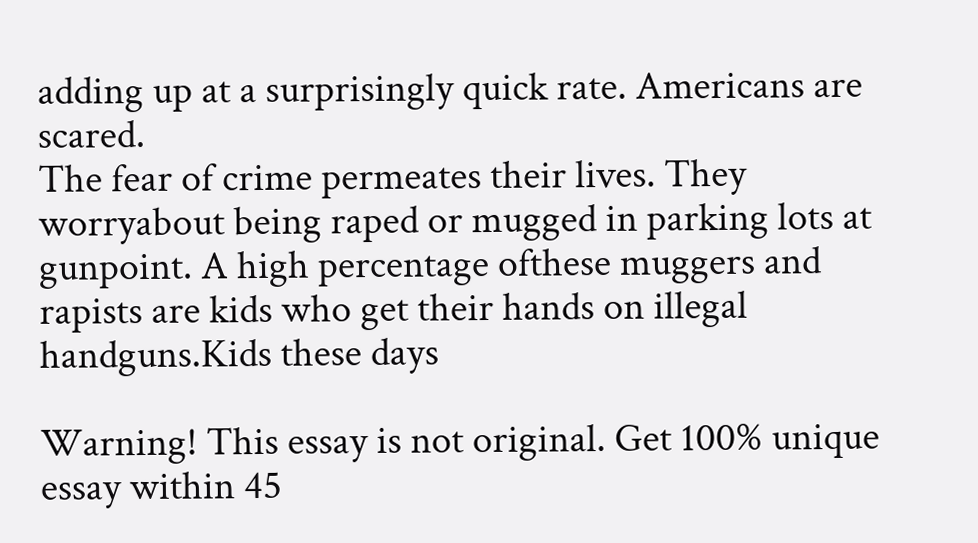adding up at a surprisingly quick rate. Americans are scared.
The fear of crime permeates their lives. They worryabout being raped or mugged in parking lots at gunpoint. A high percentage ofthese muggers and rapists are kids who get their hands on illegal handguns.Kids these days

Warning! This essay is not original. Get 100% unique essay within 45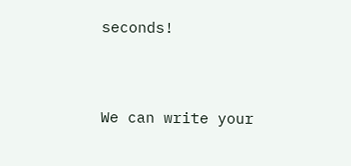seconds!


We can write your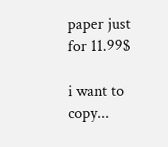paper just for 11.99$

i want to copy...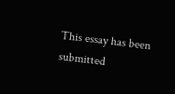This essay has been submitted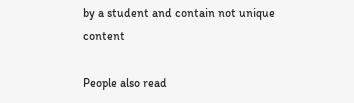by a student and contain not unique content

People also read